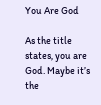You Are God

As the title states, you are God. Maybe it’s the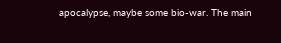apocalypse, maybe some bio-war. The main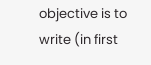objective is to write (in first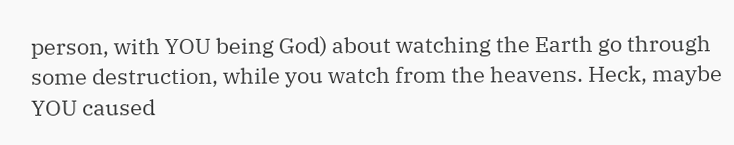person, with YOU being God) about watching the Earth go through some destruction, while you watch from the heavens. Heck, maybe YOU caused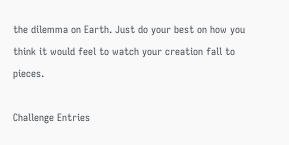the dilemma on Earth. Just do your best on how you think it would feel to watch your creation fall to pieces.

Challenge Entries